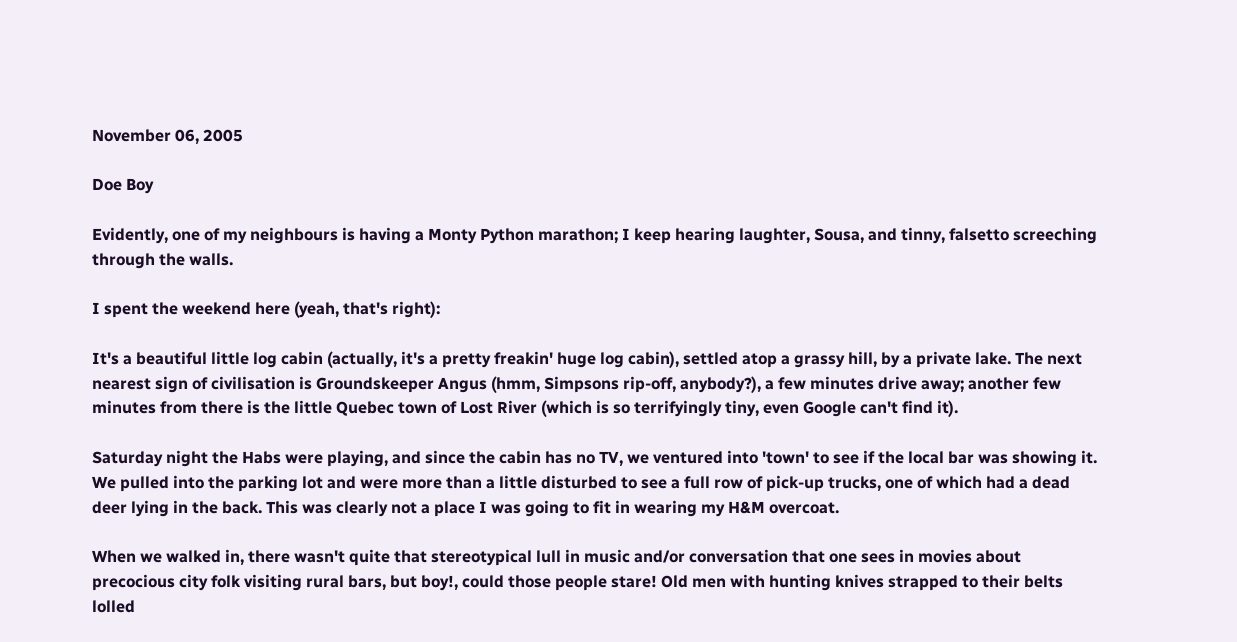November 06, 2005

Doe Boy

Evidently, one of my neighbours is having a Monty Python marathon; I keep hearing laughter, Sousa, and tinny, falsetto screeching through the walls.

I spent the weekend here (yeah, that's right):

It's a beautiful little log cabin (actually, it's a pretty freakin' huge log cabin), settled atop a grassy hill, by a private lake. The next nearest sign of civilisation is Groundskeeper Angus (hmm, Simpsons rip-off, anybody?), a few minutes drive away; another few minutes from there is the little Quebec town of Lost River (which is so terrifyingly tiny, even Google can't find it).

Saturday night the Habs were playing, and since the cabin has no TV, we ventured into 'town' to see if the local bar was showing it. We pulled into the parking lot and were more than a little disturbed to see a full row of pick-up trucks, one of which had a dead deer lying in the back. This was clearly not a place I was going to fit in wearing my H&M overcoat.

When we walked in, there wasn't quite that stereotypical lull in music and/or conversation that one sees in movies about precocious city folk visiting rural bars, but boy!, could those people stare! Old men with hunting knives strapped to their belts lolled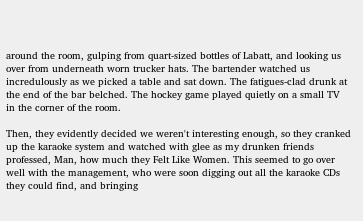around the room, gulping from quart-sized bottles of Labatt, and looking us over from underneath worn trucker hats. The bartender watched us incredulously as we picked a table and sat down. The fatigues-clad drunk at the end of the bar belched. The hockey game played quietly on a small TV in the corner of the room.

Then, they evidently decided we weren't interesting enough, so they cranked up the karaoke system and watched with glee as my drunken friends professed, Man, how much they Felt Like Women. This seemed to go over well with the management, who were soon digging out all the karaoke CDs they could find, and bringing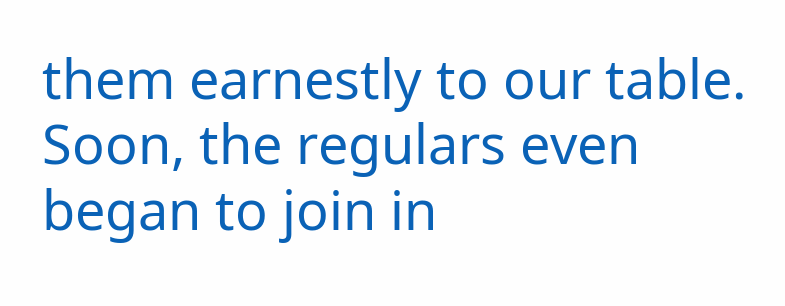them earnestly to our table. Soon, the regulars even began to join in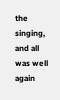the singing, and all was well again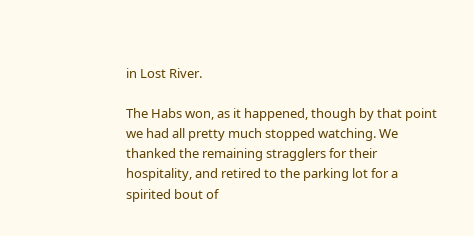in Lost River.

The Habs won, as it happened, though by that point we had all pretty much stopped watching. We thanked the remaining stragglers for their hospitality, and retired to the parking lot for a spirited bout of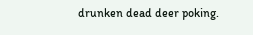drunken dead deer poking.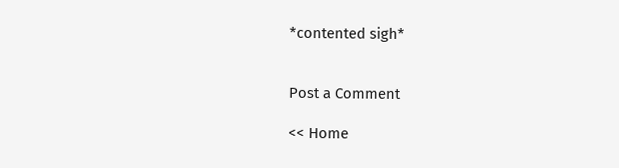*contented sigh*


Post a Comment

<< Home